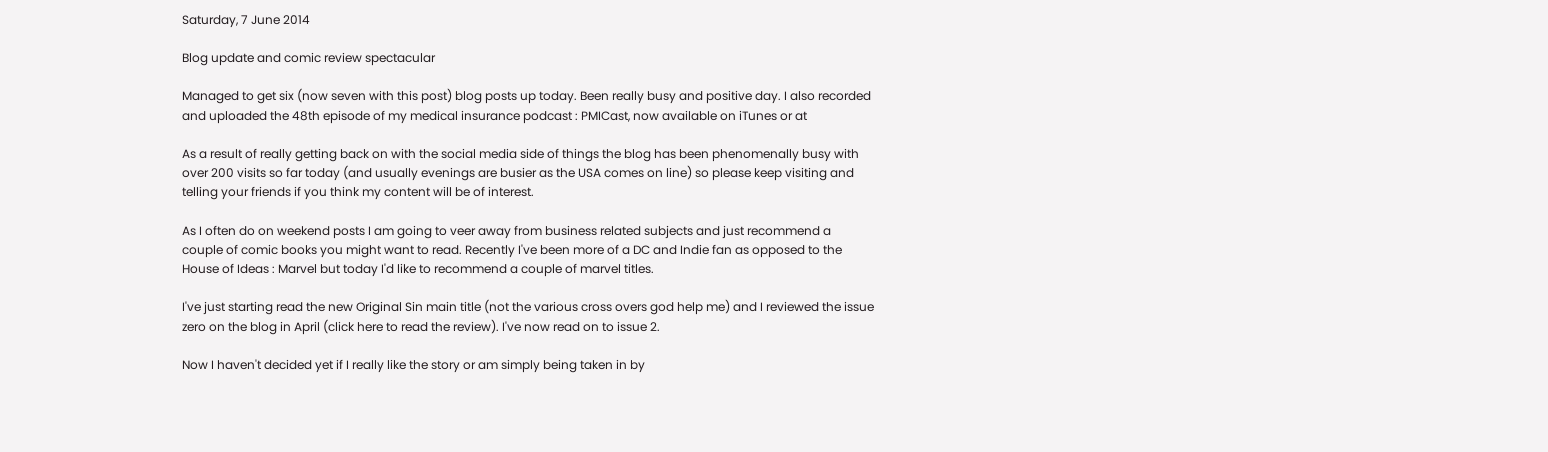Saturday, 7 June 2014

Blog update and comic review spectacular

Managed to get six (now seven with this post) blog posts up today. Been really busy and positive day. I also recorded and uploaded the 48th episode of my medical insurance podcast : PMICast, now available on iTunes or at

As a result of really getting back on with the social media side of things the blog has been phenomenally busy with over 200 visits so far today (and usually evenings are busier as the USA comes on line) so please keep visiting and telling your friends if you think my content will be of interest.

As I often do on weekend posts I am going to veer away from business related subjects and just recommend a couple of comic books you might want to read. Recently I've been more of a DC and Indie fan as opposed to the House of Ideas : Marvel but today I'd like to recommend a couple of marvel titles.

I've just starting read the new Original Sin main title (not the various cross overs god help me) and I reviewed the issue zero on the blog in April (click here to read the review). I've now read on to issue 2.

Now I haven't decided yet if I really like the story or am simply being taken in by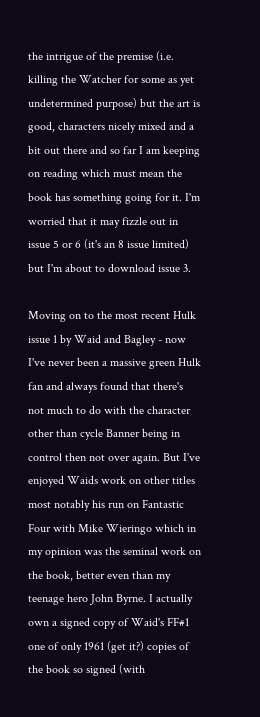the intrigue of the premise (i.e. killing the Watcher for some as yet undetermined purpose) but the art is good, characters nicely mixed and a bit out there and so far I am keeping on reading which must mean the book has something going for it. I'm worried that it may fizzle out in issue 5 or 6 (it's an 8 issue limited) but I'm about to download issue 3.

Moving on to the most recent Hulk issue 1 by Waid and Bagley - now I've never been a massive green Hulk fan and always found that there's not much to do with the character other than cycle Banner being in control then not over again. But I've enjoyed Waids work on other titles most notably his run on Fantastic Four with Mike Wieringo which in my opinion was the seminal work on the book, better even than my teenage hero John Byrne. I actually own a signed copy of Waid's FF#1 one of only 1961 (get it?) copies of the book so signed (with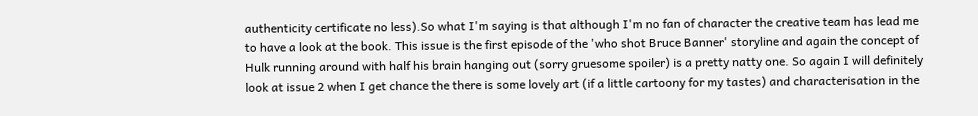authenticity certificate no less).So what I'm saying is that although I'm no fan of character the creative team has lead me to have a look at the book. This issue is the first episode of the 'who shot Bruce Banner' storyline and again the concept of Hulk running around with half his brain hanging out (sorry gruesome spoiler) is a pretty natty one. So again I will definitely look at issue 2 when I get chance the there is some lovely art (if a little cartoony for my tastes) and characterisation in the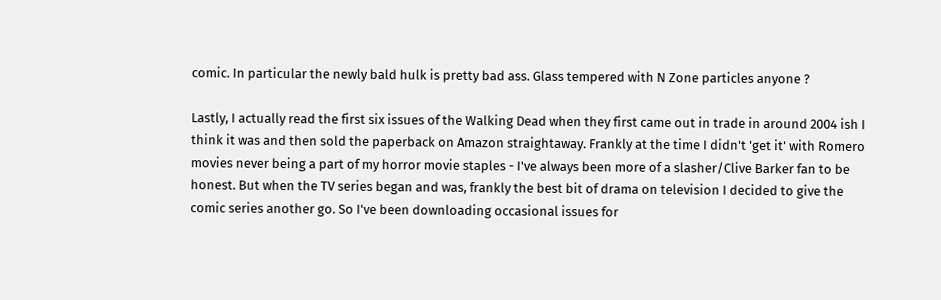comic. In particular the newly bald hulk is pretty bad ass. Glass tempered with N Zone particles anyone ?

Lastly, I actually read the first six issues of the Walking Dead when they first came out in trade in around 2004 ish I think it was and then sold the paperback on Amazon straightaway. Frankly at the time I didn't 'get it' with Romero movies never being a part of my horror movie staples - I've always been more of a slasher/Clive Barker fan to be honest. But when the TV series began and was, frankly the best bit of drama on television I decided to give the comic series another go. So I've been downloading occasional issues for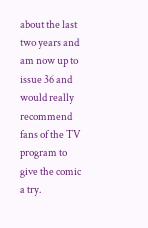about the last two years and am now up to issue 36 and would really recommend fans of the TV program to give the comic a try.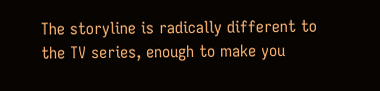The storyline is radically different to the TV series, enough to make you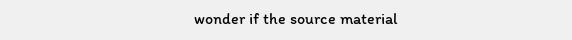wonder if the source material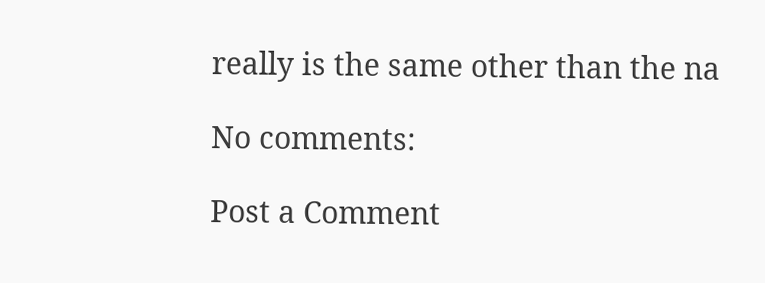really is the same other than the na

No comments:

Post a Comment